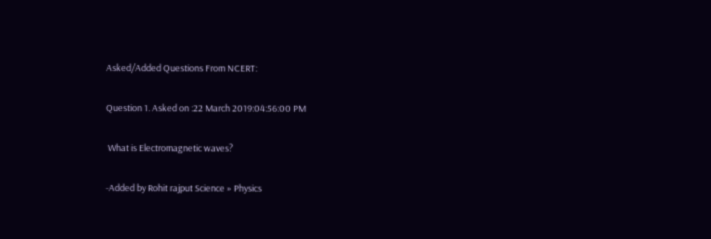Asked/Added Questions From NCERT:

Question 1. Asked on :22 March 2019:04:56:00 PM

 What is Electromagnetic waves?

-Added by Rohit rajput Science » Physics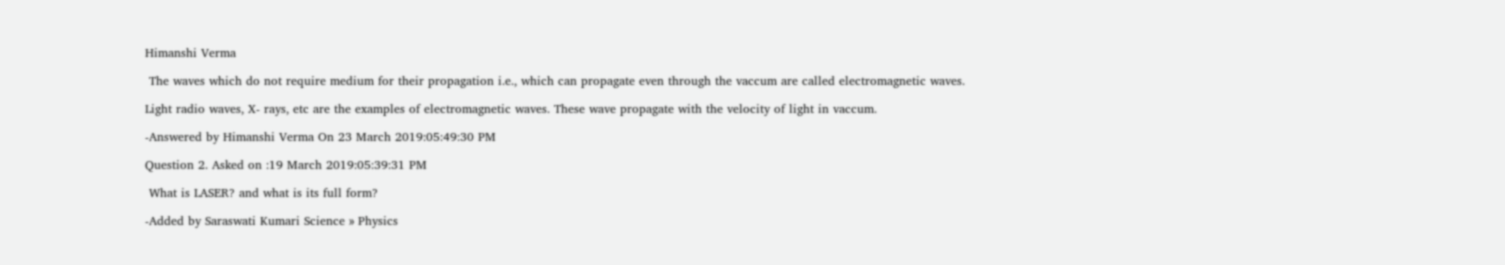Himanshi Verma

 The waves which do not require medium for their propagation i.e., which can propagate even through the vaccum are called electromagnetic waves.

Light radio waves, X- rays, etc are the examples of electromagnetic waves. These wave propagate with the velocity of light in vaccum.

-Answered by Himanshi Verma On 23 March 2019:05:49:30 PM

Question 2. Asked on :19 March 2019:05:39:31 PM

 What is LASER? and what is its full form?

-Added by Saraswati Kumari Science » Physics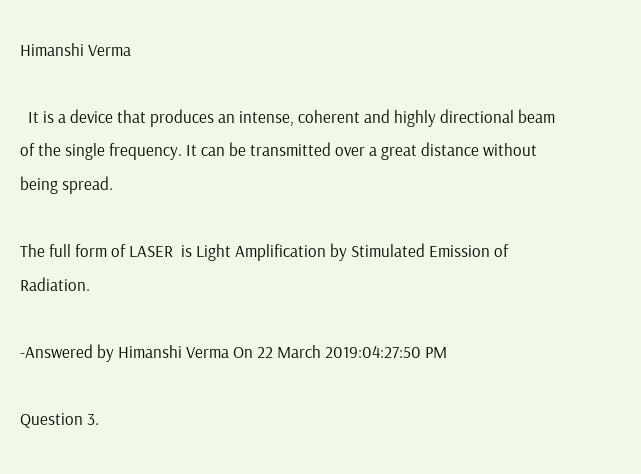Himanshi Verma

  It is a device that produces an intense, coherent and highly directional beam of the single frequency. It can be transmitted over a great distance without being spread.

The full form of LASER  is Light Amplification by Stimulated Emission of Radiation.

-Answered by Himanshi Verma On 22 March 2019:04:27:50 PM

Question 3.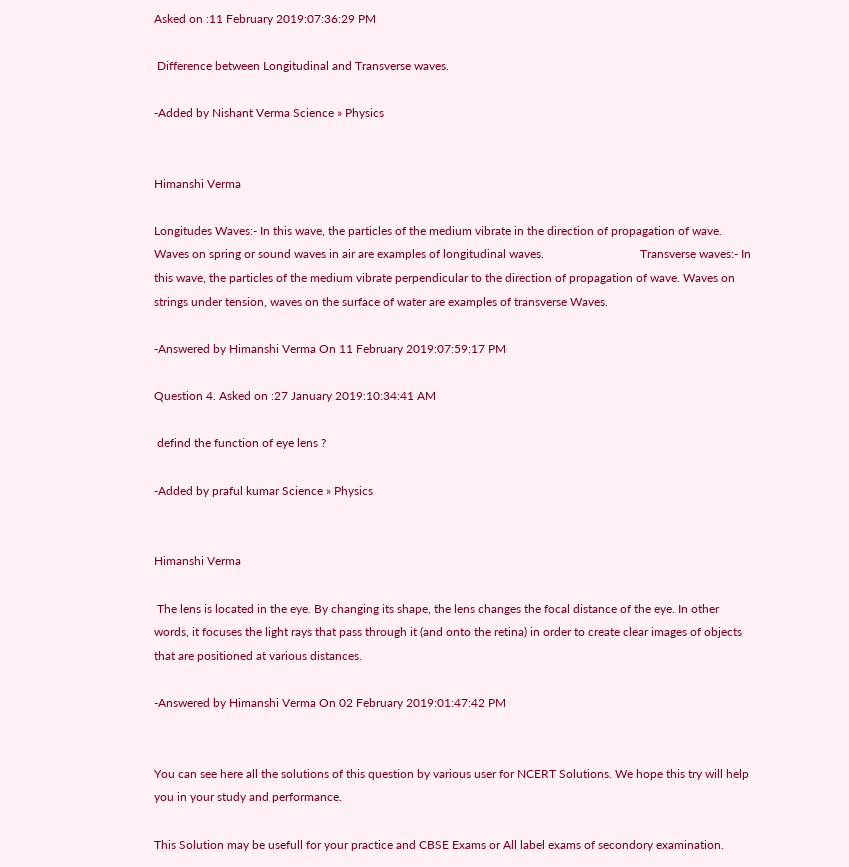Asked on :11 February 2019:07:36:29 PM

 Difference between Longitudinal and Transverse waves.

-Added by Nishant Verma Science » Physics


Himanshi Verma

Longitudes Waves:- In this wave, the particles of the medium vibrate in the direction of propagation of wave. Waves on spring or sound waves in air are examples of longitudinal waves.                                Transverse waves:- In this wave, the particles of the medium vibrate perpendicular to the direction of propagation of wave. Waves on strings under tension, waves on the surface of water are examples of transverse Waves.

-Answered by Himanshi Verma On 11 February 2019:07:59:17 PM

Question 4. Asked on :27 January 2019:10:34:41 AM

 defind the function of eye lens ?

-Added by praful kumar Science » Physics


Himanshi Verma

 The lens is located in the eye. By changing its shape, the lens changes the focal distance of the eye. In other words, it focuses the light rays that pass through it (and onto the retina) in order to create clear images of objects that are positioned at various distances.

-Answered by Himanshi Verma On 02 February 2019:01:47:42 PM


You can see here all the solutions of this question by various user for NCERT Solutions. We hope this try will help you in your study and performance.

This Solution may be usefull for your practice and CBSE Exams or All label exams of secondory examination.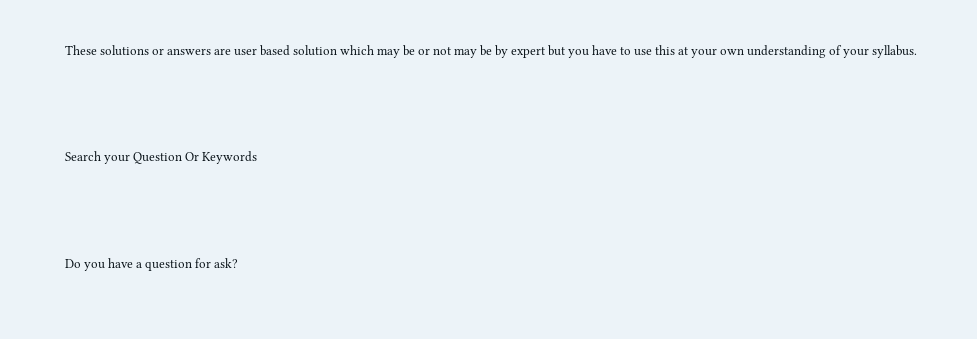These solutions or answers are user based solution which may be or not may be by expert but you have to use this at your own understanding of your syllabus.



Search your Question Or Keywords



Do you have a question for ask?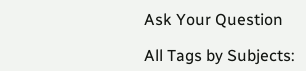Ask Your Question

All Tags by Subjects: